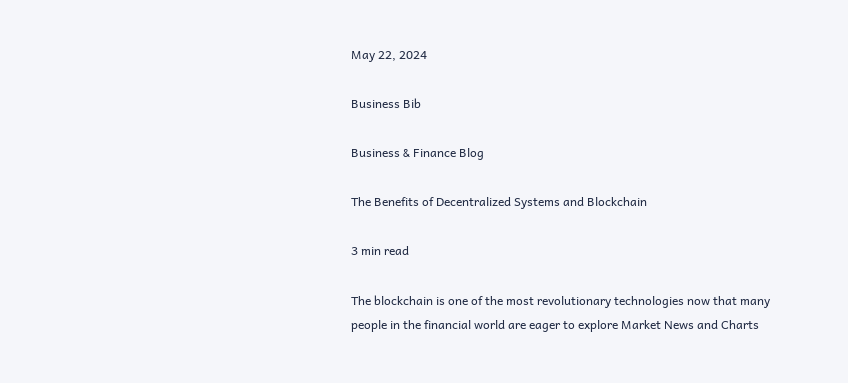May 22, 2024

Business Bib

Business & Finance Blog

The Benefits of Decentralized Systems and Blockchain

3 min read

The blockchain is one of the most revolutionary technologies now that many people in the financial world are eager to explore Market News and Charts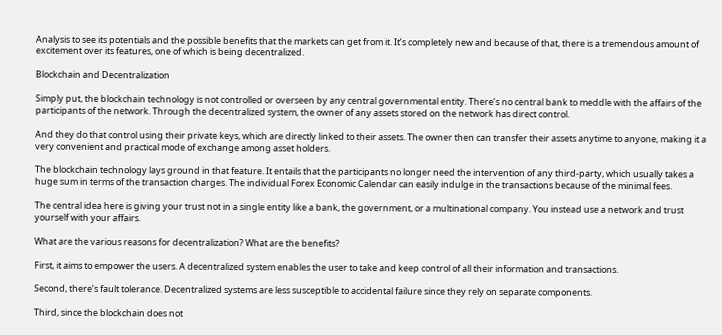Analysis to see its potentials and the possible benefits that the markets can get from it. It’s completely new and because of that, there is a tremendous amount of excitement over its features, one of which is being decentralized.

Blockchain and Decentralization

Simply put, the blockchain technology is not controlled or overseen by any central governmental entity. There’s no central bank to meddle with the affairs of the participants of the network. Through the decentralized system, the owner of any assets stored on the network has direct control.

And they do that control using their private keys, which are directly linked to their assets. The owner then can transfer their assets anytime to anyone, making it a very convenient and practical mode of exchange among asset holders.

The blockchain technology lays ground in that feature. It entails that the participants no longer need the intervention of any third-party, which usually takes a huge sum in terms of the transaction charges. The individual Forex Economic Calendar can easily indulge in the transactions because of the minimal fees.

The central idea here is giving your trust not in a single entity like a bank, the government, or a multinational company. You instead use a network and trust yourself with your affairs.

What are the various reasons for decentralization? What are the benefits?

First, it aims to empower the users. A decentralized system enables the user to take and keep control of all their information and transactions.

Second, there’s fault tolerance. Decentralized systems are less susceptible to accidental failure since they rely on separate components.

Third, since the blockchain does not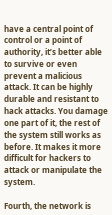have a central point of control or a point of authority, it’s better able to survive or even prevent a malicious attack. It can be highly durable and resistant to hack attacks. You damage one part of it, the rest of the system still works as before. It makes it more difficult for hackers to attack or manipulate the system.

Fourth, the network is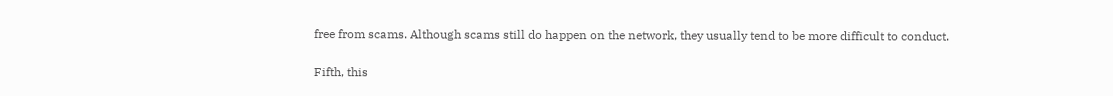free from scams. Although scams still do happen on the network, they usually tend to be more difficult to conduct.

Fifth, this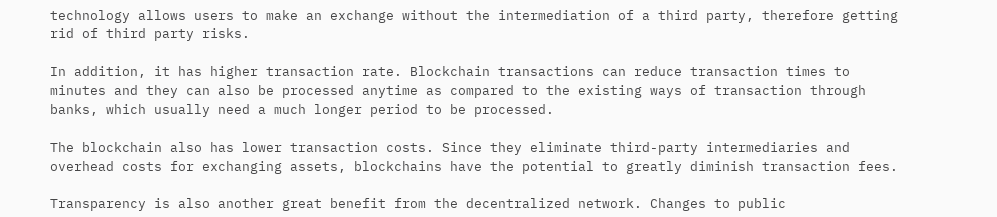technology allows users to make an exchange without the intermediation of a third party, therefore getting rid of third party risks.

In addition, it has higher transaction rate. Blockchain transactions can reduce transaction times to minutes and they can also be processed anytime as compared to the existing ways of transaction through banks, which usually need a much longer period to be processed.

The blockchain also has lower transaction costs. Since they eliminate third-party intermediaries and overhead costs for exchanging assets, blockchains have the potential to greatly diminish transaction fees.

Transparency is also another great benefit from the decentralized network. Changes to public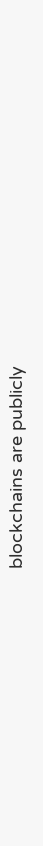blockchains are publicly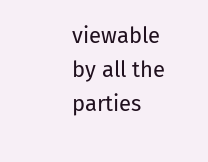viewable by all the parties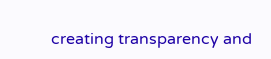creating transparency and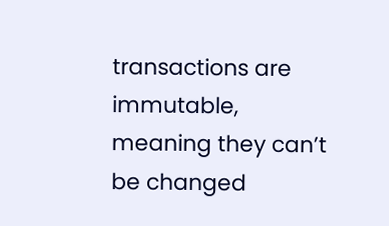transactions are immutable, meaning they can’t be changed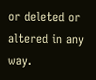or deleted or altered in any way.